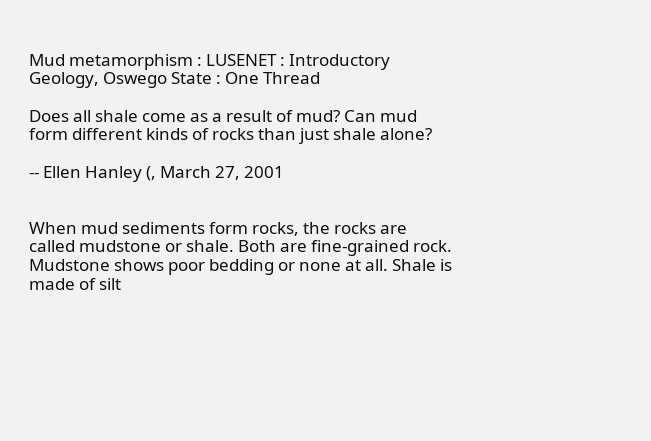Mud metamorphism : LUSENET : Introductory Geology, Oswego State : One Thread

Does all shale come as a result of mud? Can mud form different kinds of rocks than just shale alone?

-- Ellen Hanley (, March 27, 2001


When mud sediments form rocks, the rocks are called mudstone or shale. Both are fine-grained rock. Mudstone shows poor bedding or none at all. Shale is made of silt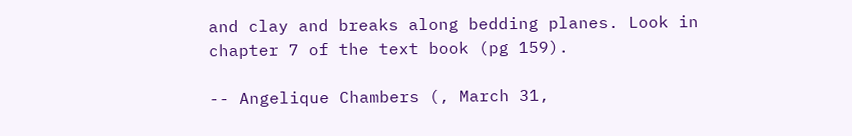and clay and breaks along bedding planes. Look in chapter 7 of the text book (pg 159).

-- Angelique Chambers (, March 31,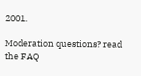2001.

Moderation questions? read the FAQ